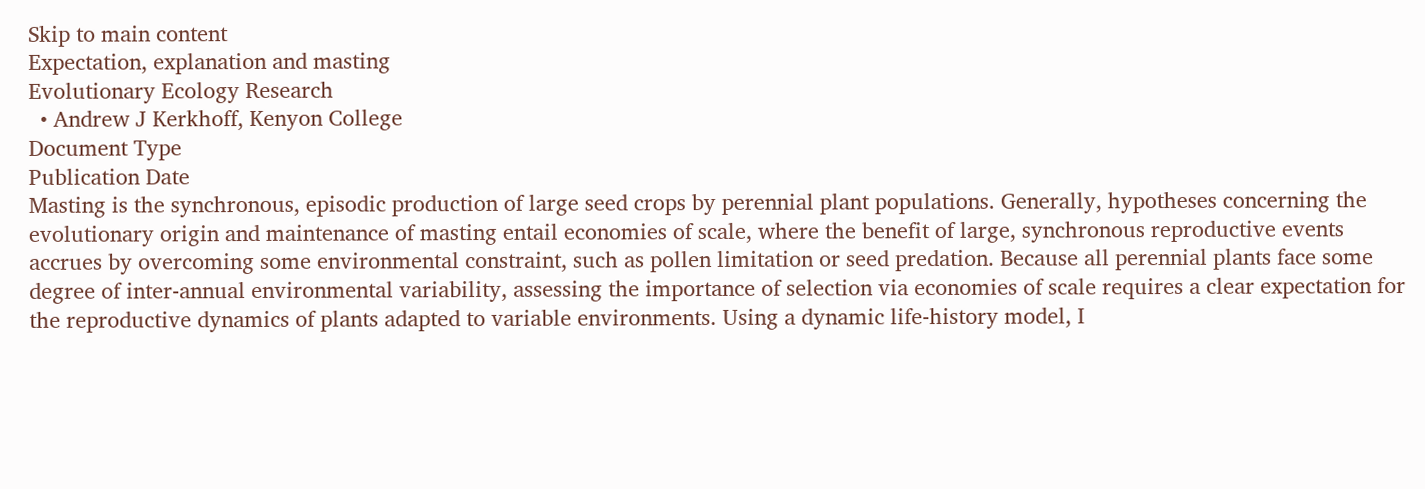Skip to main content
Expectation, explanation and masting
Evolutionary Ecology Research
  • Andrew J Kerkhoff, Kenyon College
Document Type
Publication Date
Masting is the synchronous, episodic production of large seed crops by perennial plant populations. Generally, hypotheses concerning the evolutionary origin and maintenance of masting entail economies of scale, where the benefit of large, synchronous reproductive events accrues by overcoming some environmental constraint, such as pollen limitation or seed predation. Because all perennial plants face some degree of inter-annual environmental variability, assessing the importance of selection via economies of scale requires a clear expectation for the reproductive dynamics of plants adapted to variable environments. Using a dynamic life-history model, I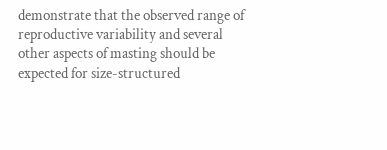demonstrate that the observed range of reproductive variability and several other aspects of masting should be expected for size-structured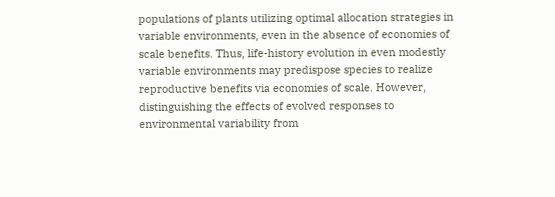populations of plants utilizing optimal allocation strategies in variable environments, even in the absence of economies of scale benefits. Thus, life-history evolution in even modestly variable environments may predispose species to realize reproductive benefits via economies of scale. However, distinguishing the effects of evolved responses to environmental variability from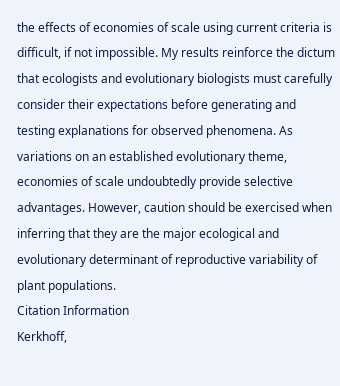the effects of economies of scale using current criteria is difficult, if not impossible. My results reinforce the dictum that ecologists and evolutionary biologists must carefully consider their expectations before generating and testing explanations for observed phenomena. As variations on an established evolutionary theme, economies of scale undoubtedly provide selective advantages. However, caution should be exercised when inferring that they are the major ecological and evolutionary determinant of reproductive variability of plant populations.
Citation Information
Kerkhoff,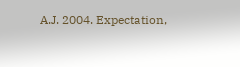A.J. 2004. Expectation,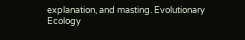explanation, and masting. Evolutionary Ecology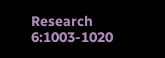Research 6:1003-1020